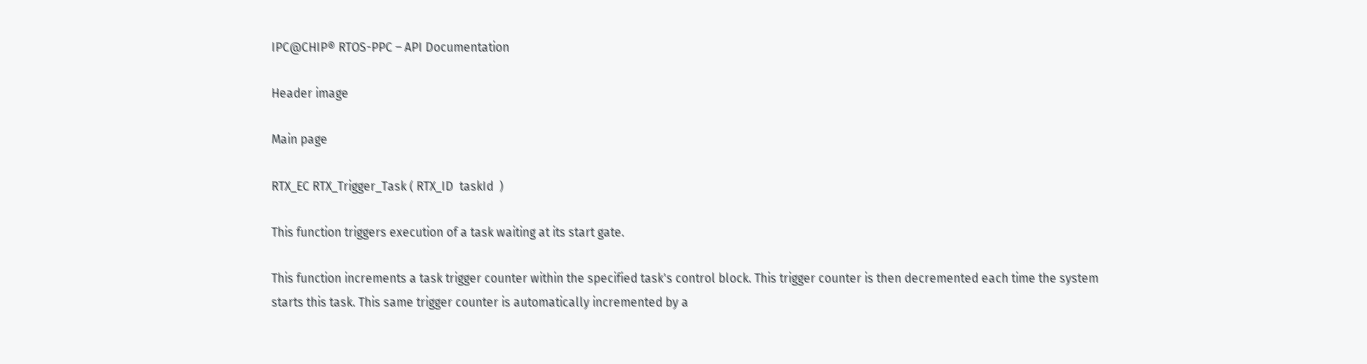IPC@CHIP® RTOS-PPC – API Documentation

Header image

Main page

RTX_EC RTX_Trigger_Task ( RTX_ID  taskId  )

This function triggers execution of a task waiting at its start gate.

This function increments a task trigger counter within the specified task's control block. This trigger counter is then decremented each time the system starts this task. This same trigger counter is automatically incremented by a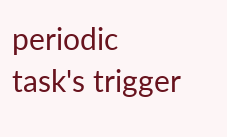periodic task's trigger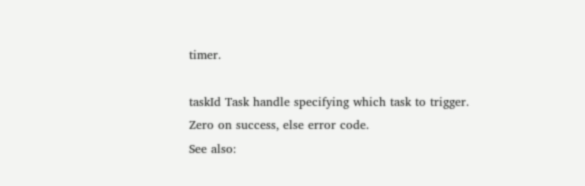timer.

taskId Task handle specifying which task to trigger.
Zero on success, else error code.
See also: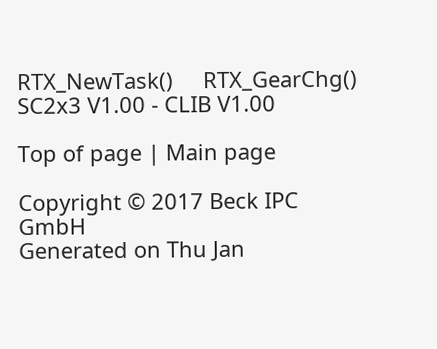RTX_NewTask()     RTX_GearChg()
SC2x3 V1.00 - CLIB V1.00

Top of page | Main page

Copyright © 2017 Beck IPC GmbH
Generated on Thu Jan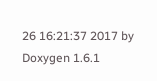26 16:21:37 2017 by Doxygen 1.6.1